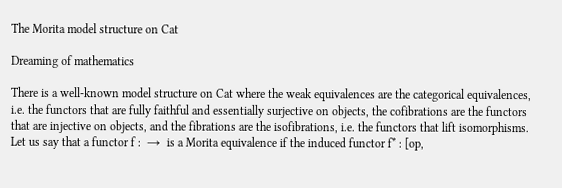The Morita model structure on Cat

Dreaming of mathematics

There is a well-known model structure on Cat where the weak equivalences are the categorical equivalences, i.e. the functors that are fully faithful and essentially surjective on objects, the cofibrations are the functors that are injective on objects, and the fibrations are the isofibrations, i.e. the functors that lift isomorphisms. Let us say that a functor f :  →  is a Morita equivalence if the induced functor f* : [op,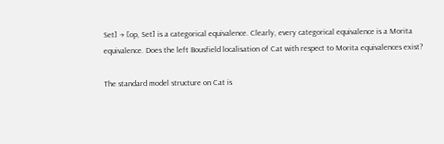Set] → [op, Set] is a categorical equivalence. Clearly, every categorical equivalence is a Morita equivalence. Does the left Bousfield localisation of Cat with respect to Morita equivalences exist?

The standard model structure on Cat is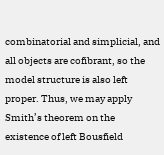combinatorial and simplicial, and all objects are cofibrant, so the model structure is also left proper. Thus, we may apply Smith’s theorem on the existence of left Bousfield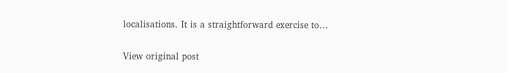localisations. It is a straightforward exercise to…

View original post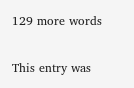129 more words

This entry was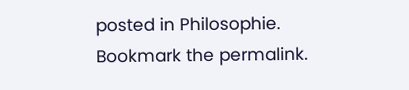posted in Philosophie. Bookmark the permalink.